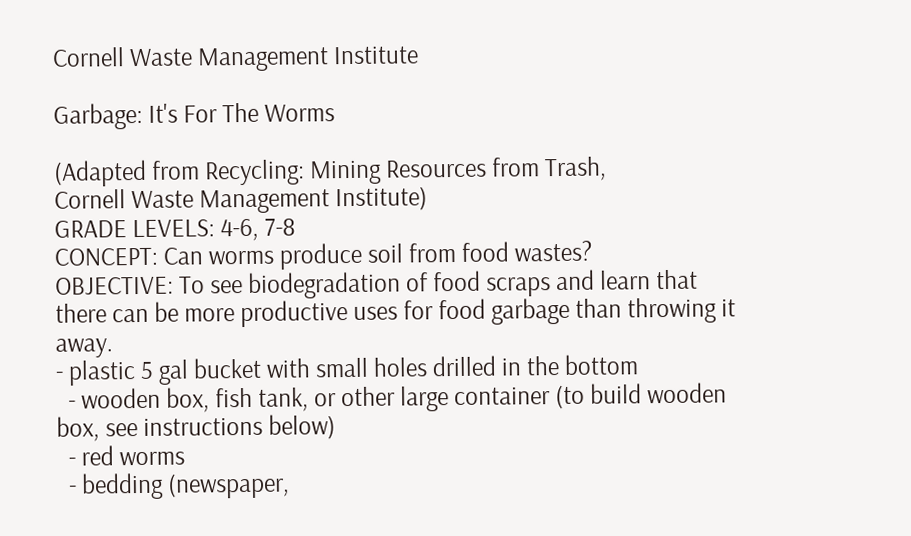Cornell Waste Management Institute

Garbage: It's For The Worms

(Adapted from Recycling: Mining Resources from Trash,
Cornell Waste Management Institute)
GRADE LEVELS: 4-6, 7-8
CONCEPT: Can worms produce soil from food wastes?
OBJECTIVE: To see biodegradation of food scraps and learn that there can be more productive uses for food garbage than throwing it away.
- plastic 5 gal bucket with small holes drilled in the bottom
  - wooden box, fish tank, or other large container (to build wooden box, see instructions below)
  - red worms
  - bedding (newspaper,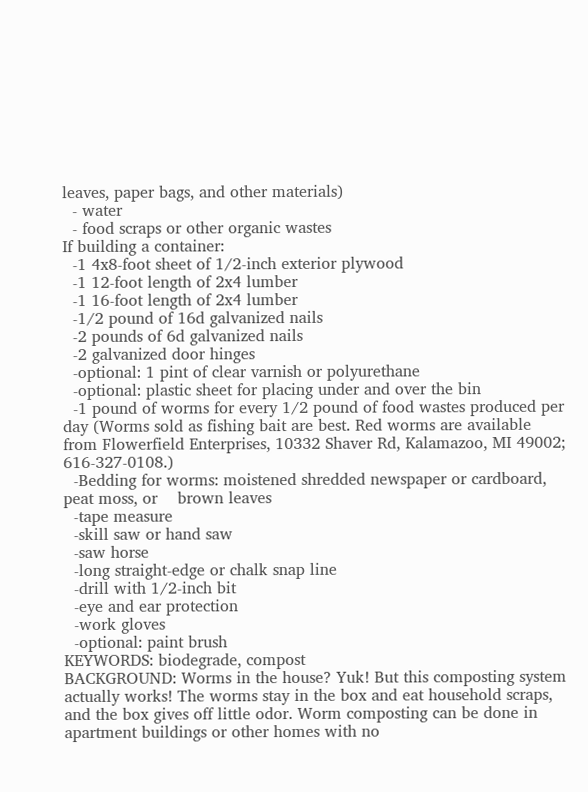leaves, paper bags, and other materials)
  - water
  - food scraps or other organic wastes
If building a container:
  -1 4x8-foot sheet of 1/2-inch exterior plywood
  -1 12-foot length of 2x4 lumber
  -1 16-foot length of 2x4 lumber
  -1/2 pound of 16d galvanized nails
  -2 pounds of 6d galvanized nails
  -2 galvanized door hinges
  -optional: 1 pint of clear varnish or polyurethane
  -optional: plastic sheet for placing under and over the bin
  -1 pound of worms for every 1/2 pound of food wastes produced per day (Worms sold as fishing bait are best. Red worms are available from Flowerfield Enterprises, 10332 Shaver Rd, Kalamazoo, MI 49002; 616-327-0108.)
  -Bedding for worms: moistened shredded newspaper or cardboard, peat moss, or    brown leaves
  -tape measure
  -skill saw or hand saw
  -saw horse
  -long straight-edge or chalk snap line
  -drill with 1/2-inch bit
  -eye and ear protection
  -work gloves
  -optional: paint brush
KEYWORDS: biodegrade, compost
BACKGROUND: Worms in the house? Yuk! But this composting system actually works! The worms stay in the box and eat household scraps, and the box gives off little odor. Worm composting can be done in apartment buildings or other homes with no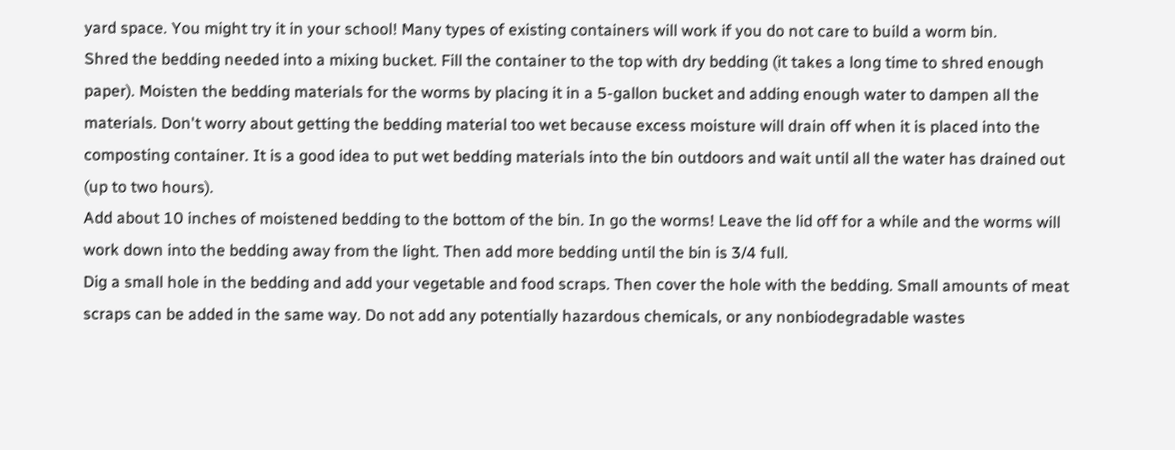yard space. You might try it in your school! Many types of existing containers will work if you do not care to build a worm bin.
Shred the bedding needed into a mixing bucket. Fill the container to the top with dry bedding (it takes a long time to shred enough paper). Moisten the bedding materials for the worms by placing it in a 5-gallon bucket and adding enough water to dampen all the materials. Don't worry about getting the bedding material too wet because excess moisture will drain off when it is placed into the composting container. It is a good idea to put wet bedding materials into the bin outdoors and wait until all the water has drained out (up to two hours).
Add about 10 inches of moistened bedding to the bottom of the bin. In go the worms! Leave the lid off for a while and the worms will work down into the bedding away from the light. Then add more bedding until the bin is 3/4 full.
Dig a small hole in the bedding and add your vegetable and food scraps. Then cover the hole with the bedding. Small amounts of meat scraps can be added in the same way. Do not add any potentially hazardous chemicals, or any nonbiodegradable wastes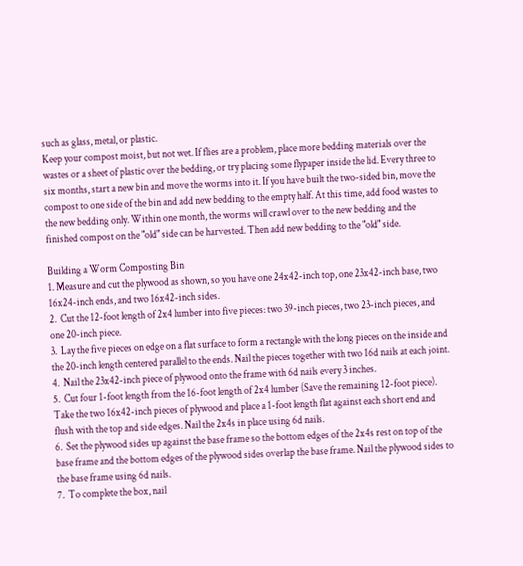such as glass, metal, or plastic.
Keep your compost moist, but not wet. If flies are a problem, place more bedding materials over the wastes or a sheet of plastic over the bedding, or try placing some flypaper inside the lid. Every three to six months, start a new bin and move the worms into it. If you have built the two-sided bin, move the compost to one side of the bin and add new bedding to the empty half. At this time, add food wastes to the new bedding only. Within one month, the worms will crawl over to the new bedding and the finished compost on the "old" side can be harvested. Then add new bedding to the "old" side.

Building a Worm Composting Bin
1. Measure and cut the plywood as shown, so you have one 24x42-inch top, one 23x42-inch base, two 16x24-inch ends, and two 16x42-inch sides.
2.  Cut the 12-foot length of 2x4 lumber into five pieces: two 39-inch pieces, two 23-inch pieces, and one 20-inch piece.
3.  Lay the five pieces on edge on a flat surface to form a rectangle with the long pieces on the inside and the 20-inch length centered parallel to the ends. Nail the pieces together with two 16d nails at each joint.
4.  Nail the 23x42-inch piece of plywood onto the frame with 6d nails every 3 inches.
5.  Cut four 1-foot length from the 16-foot length of 2x4 lumber (Save the remaining 12-foot piece). Take the two 16x42-inch pieces of plywood and place a 1-foot length flat against each short end and flush with the top and side edges. Nail the 2x4s in place using 6d nails.
6.  Set the plywood sides up against the base frame so the bottom edges of the 2x4s rest on top of the base frame and the bottom edges of the plywood sides overlap the base frame. Nail the plywood sides to the base frame using 6d nails.
7.  To complete the box, nail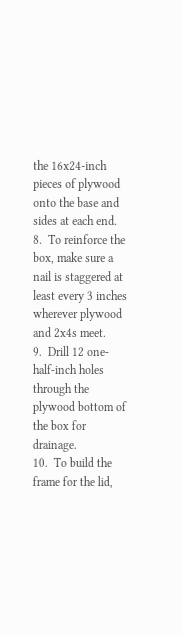the 16x24-inch pieces of plywood onto the base and sides at each end.
8.  To reinforce the box, make sure a nail is staggered at least every 3 inches wherever plywood and 2x4s meet.
9.  Drill 12 one-half-inch holes through the plywood bottom of the box for drainage.
10.  To build the frame for the lid,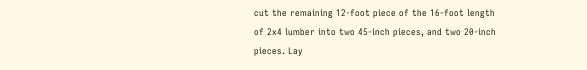cut the remaining 12-foot piece of the 16-foot length of 2x4 lumber into two 45-inch pieces, and two 20-inch pieces. Lay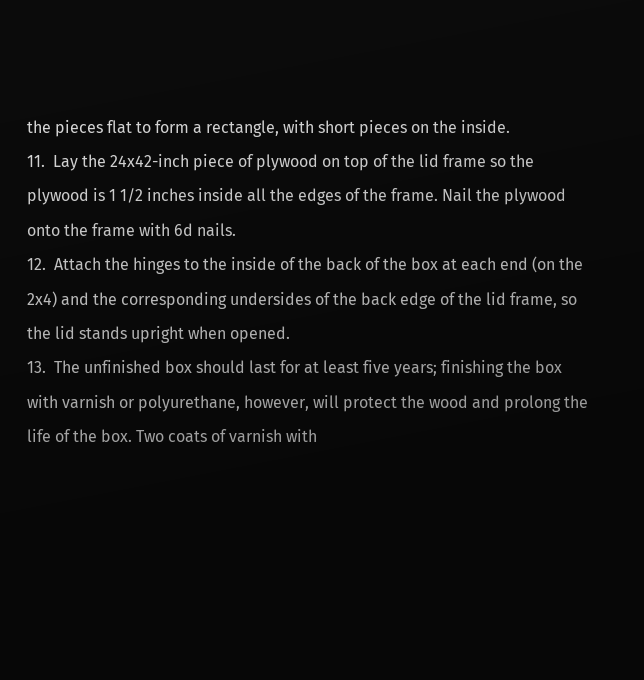the pieces flat to form a rectangle, with short pieces on the inside.
11.  Lay the 24x42-inch piece of plywood on top of the lid frame so the plywood is 1 1/2 inches inside all the edges of the frame. Nail the plywood onto the frame with 6d nails.
12.  Attach the hinges to the inside of the back of the box at each end (on the 2x4) and the corresponding undersides of the back edge of the lid frame, so the lid stands upright when opened.
13.  The unfinished box should last for at least five years; finishing the box with varnish or polyurethane, however, will protect the wood and prolong the life of the box. Two coats of varnish with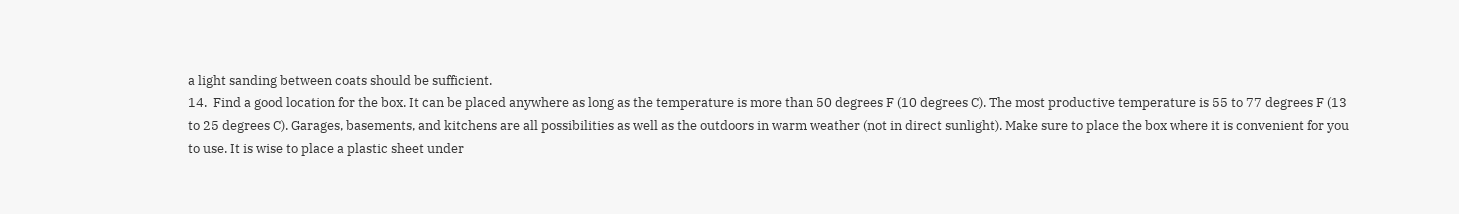a light sanding between coats should be sufficient.
14.  Find a good location for the box. It can be placed anywhere as long as the temperature is more than 50 degrees F (10 degrees C). The most productive temperature is 55 to 77 degrees F (13 to 25 degrees C). Garages, basements, and kitchens are all possibilities as well as the outdoors in warm weather (not in direct sunlight). Make sure to place the box where it is convenient for you to use. It is wise to place a plastic sheet under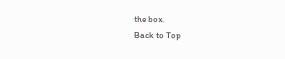the box.
Back to Top